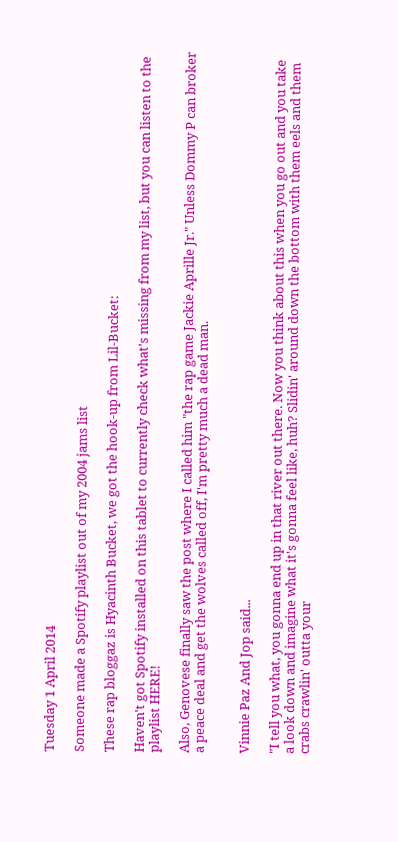Tuesday 1 April 2014

Someone made a Spotify playlist out of my 2004 jams list

These rap bloggaz is Hyacinth Bucket, we got the hook-up from Lil-Bucket:

Haven't got Spotify installed on this tablet to currently check what's missing from my list, but you can listen to the playlist HERE!

Also, Genovese finally saw the post where I called him "the rap game Jackie Aprille Jr." Unless Dommy P can broker a peace deal and get the wolves called off, I'm pretty much a dead man.


Vinnie Paz And Jop said...

"I tell you what, you gonna end up in that river out there. Now you think about this when you go out and you take a look down and imagine what it's gonna feel like, huh? Slidin' around down the bottom with them eels and them crabs crawlin' outta your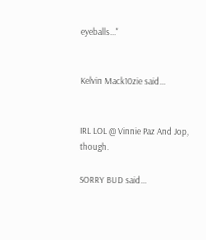eyeballs..."


Kelvin Mack10zie said...


IRL LOL @ Vinnie Paz And Jop, though.

SORRY BUD said...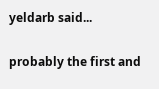yeldarb said...

probably the first and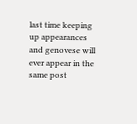last time keeping up appearances and genovese will ever appear in the same post